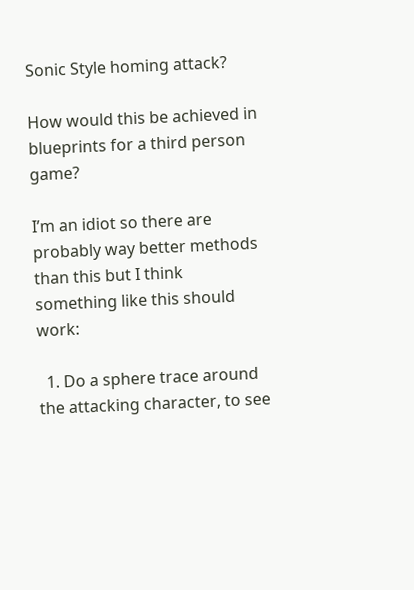Sonic Style homing attack?

How would this be achieved in blueprints for a third person game?

I’m an idiot so there are probably way better methods than this but I think something like this should work:

  1. Do a sphere trace around the attacking character, to see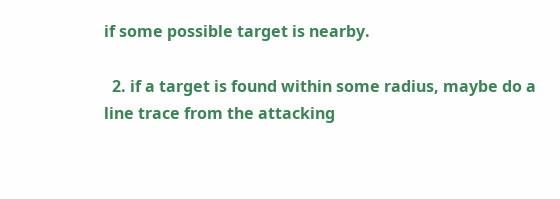if some possible target is nearby.

  2. if a target is found within some radius, maybe do a line trace from the attacking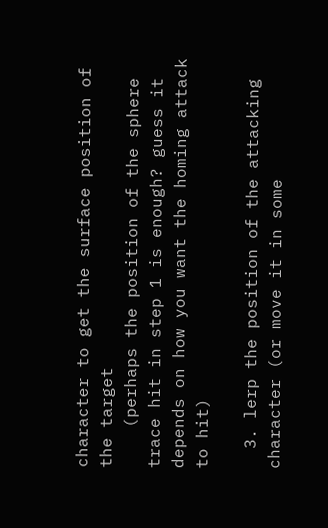character to get the surface position of the target
    (perhaps the position of the sphere trace hit in step 1 is enough? guess it depends on how you want the homing attack to hit)

  3. lerp the position of the attacking character (or move it in some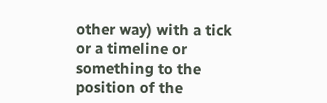other way) with a tick or a timeline or something to the position of the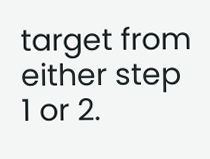target from either step 1 or 2.